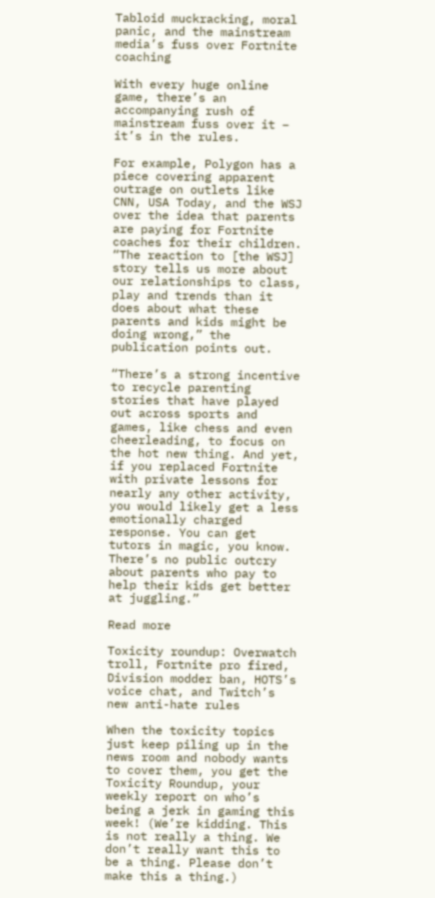Tabloid muckracking, moral panic, and the mainstream media’s fuss over Fortnite coaching

With every huge online game, there’s an accompanying rush of mainstream fuss over it – it’s in the rules.

For example, Polygon has a piece covering apparent outrage on outlets like CNN, USA Today, and the WSJ over the idea that parents are paying for Fortnite coaches for their children. “The reaction to [the WSJ] story tells us more about our relationships to class, play and trends than it does about what these parents and kids might be doing wrong,” the publication points out.

“There’s a strong incentive to recycle parenting stories that have played out across sports and games, like chess and even cheerleading, to focus on the hot new thing. And yet, if you replaced Fortnite with private lessons for nearly any other activity, you would likely get a less emotionally charged response. You can get tutors in magic, you know. There’s no public outcry about parents who pay to help their kids get better at juggling.”

Read more

Toxicity roundup: Overwatch troll, Fortnite pro fired, Division modder ban, HOTS’s voice chat, and Twitch’s new anti-hate rules

When the toxicity topics just keep piling up in the news room and nobody wants to cover them, you get the Toxicity Roundup, your weekly report on who’s being a jerk in gaming this week! (We’re kidding. This is not really a thing. We don’t really want this to be a thing. Please don’t make this a thing.)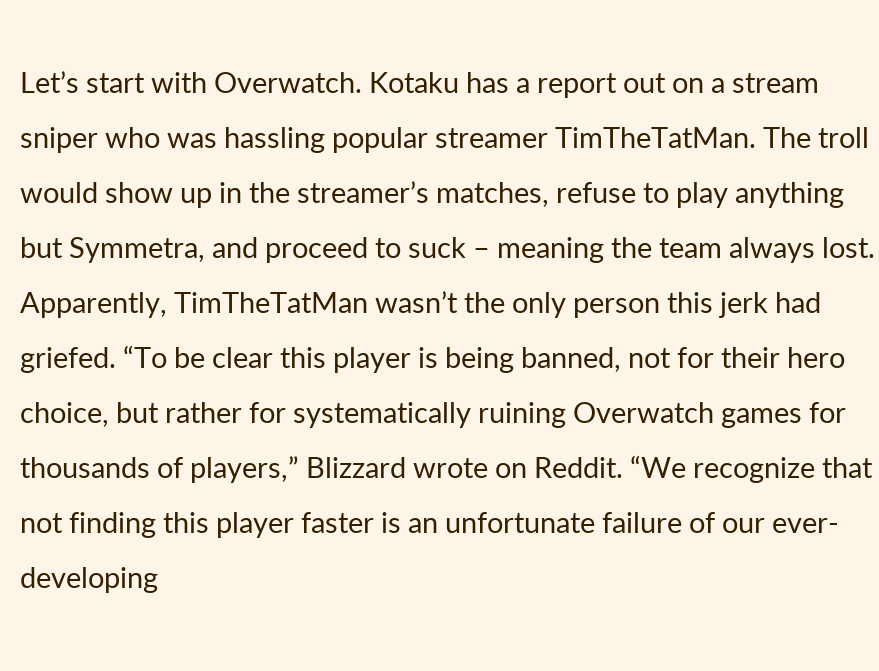Let’s start with Overwatch. Kotaku has a report out on a stream sniper who was hassling popular streamer TimTheTatMan. The troll would show up in the streamer’s matches, refuse to play anything but Symmetra, and proceed to suck – meaning the team always lost. Apparently, TimTheTatMan wasn’t the only person this jerk had griefed. “To be clear this player is being banned, not for their hero choice, but rather for systematically ruining Overwatch games for thousands of players,” Blizzard wrote on Reddit. “We recognize that not finding this player faster is an unfortunate failure of our ever-developing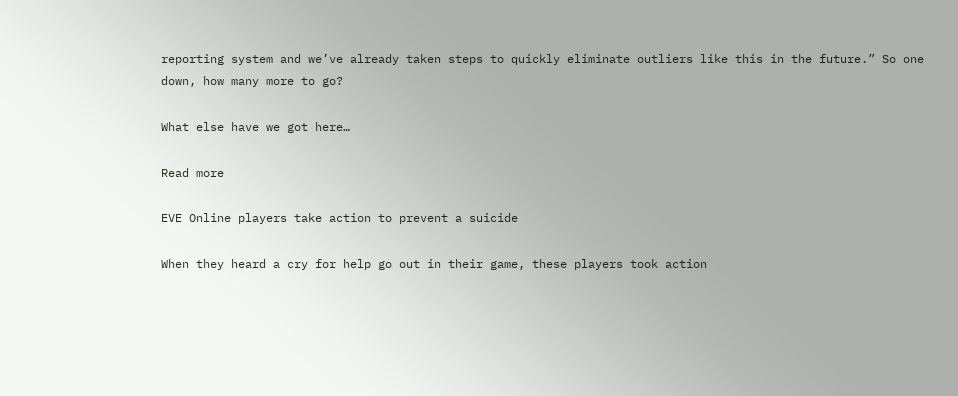reporting system and we’ve already taken steps to quickly eliminate outliers like this in the future.” So one down, how many more to go?

What else have we got here…

Read more

EVE Online players take action to prevent a suicide

When they heard a cry for help go out in their game, these players took action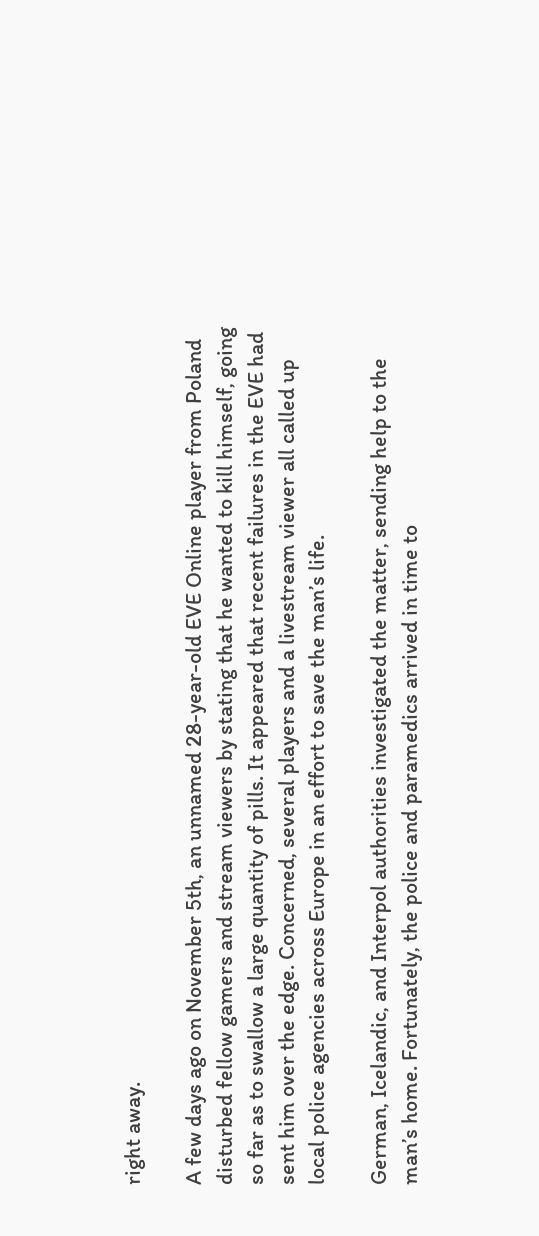right away.

A few days ago on November 5th, an unnamed 28-year-old EVE Online player from Poland disturbed fellow gamers and stream viewers by stating that he wanted to kill himself, going so far as to swallow a large quantity of pills. It appeared that recent failures in the EVE had sent him over the edge. Concerned, several players and a livestream viewer all called up local police agencies across Europe in an effort to save the man’s life.

German, Icelandic, and Interpol authorities investigated the matter, sending help to the man’s home. Fortunately, the police and paramedics arrived in time to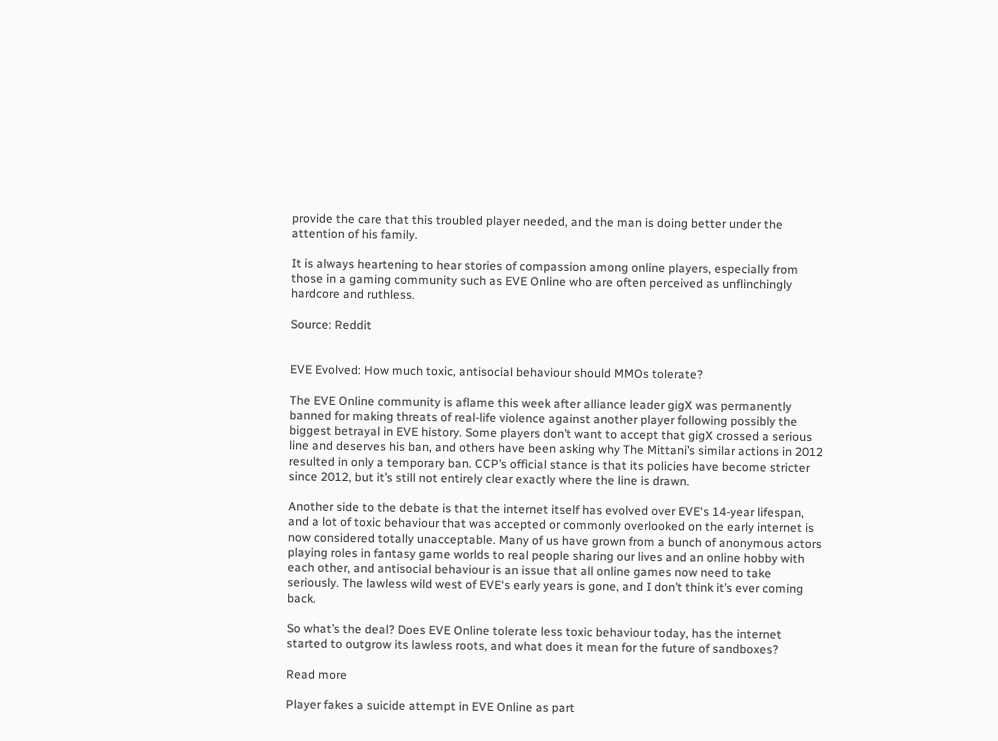provide the care that this troubled player needed, and the man is doing better under the attention of his family.

It is always heartening to hear stories of compassion among online players, especially from those in a gaming community such as EVE Online who are often perceived as unflinchingly hardcore and ruthless.

Source: Reddit


EVE Evolved: How much toxic, antisocial behaviour should MMOs tolerate?

The EVE Online community is aflame this week after alliance leader gigX was permanently banned for making threats of real-life violence against another player following possibly the biggest betrayal in EVE history. Some players don’t want to accept that gigX crossed a serious line and deserves his ban, and others have been asking why The Mittani’s similar actions in 2012 resulted in only a temporary ban. CCP’s official stance is that its policies have become stricter since 2012, but it’s still not entirely clear exactly where the line is drawn.

Another side to the debate is that the internet itself has evolved over EVE‘s 14-year lifespan, and a lot of toxic behaviour that was accepted or commonly overlooked on the early internet is now considered totally unacceptable. Many of us have grown from a bunch of anonymous actors playing roles in fantasy game worlds to real people sharing our lives and an online hobby with each other, and antisocial behaviour is an issue that all online games now need to take seriously. The lawless wild west of EVE‘s early years is gone, and I don’t think it’s ever coming back.

So what’s the deal? Does EVE Online tolerate less toxic behaviour today, has the internet started to outgrow its lawless roots, and what does it mean for the future of sandboxes?

Read more

Player fakes a suicide attempt in EVE Online as part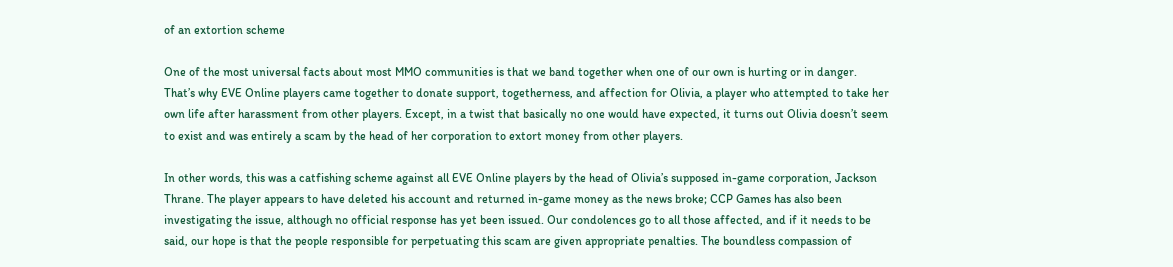of an extortion scheme

One of the most universal facts about most MMO communities is that we band together when one of our own is hurting or in danger. That’s why EVE Online players came together to donate support, togetherness, and affection for Olivia, a player who attempted to take her own life after harassment from other players. Except, in a twist that basically no one would have expected, it turns out Olivia doesn’t seem to exist and was entirely a scam by the head of her corporation to extort money from other players.

In other words, this was a catfishing scheme against all EVE Online players by the head of Olivia’s supposed in-game corporation, Jackson Thrane. The player appears to have deleted his account and returned in-game money as the news broke; CCP Games has also been investigating the issue, although no official response has yet been issued. Our condolences go to all those affected, and if it needs to be said, our hope is that the people responsible for perpetuating this scam are given appropriate penalties. The boundless compassion of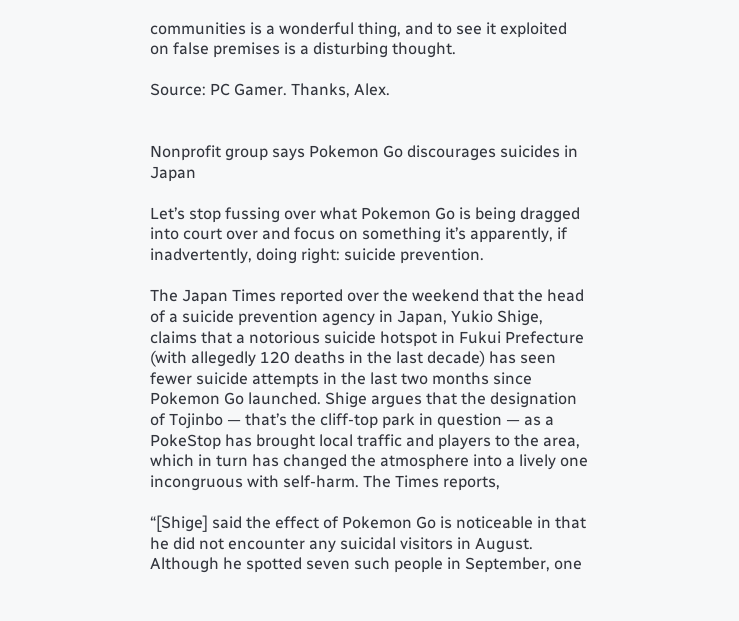communities is a wonderful thing, and to see it exploited on false premises is a disturbing thought.

Source: PC Gamer. Thanks, Alex.


Nonprofit group says Pokemon Go discourages suicides in Japan

Let’s stop fussing over what Pokemon Go is being dragged into court over and focus on something it’s apparently, if inadvertently, doing right: suicide prevention.

The Japan Times reported over the weekend that the head of a suicide prevention agency in Japan, Yukio Shige, claims that a notorious suicide hotspot in Fukui Prefecture (with allegedly 120 deaths in the last decade) has seen fewer suicide attempts in the last two months since Pokemon Go launched. Shige argues that the designation of Tojinbo — that’s the cliff-top park in question — as a PokeStop has brought local traffic and players to the area, which in turn has changed the atmosphere into a lively one incongruous with self-harm. The Times reports,

“[Shige] said the effect of Pokemon Go is noticeable in that he did not encounter any suicidal visitors in August. Although he spotted seven such people in September, one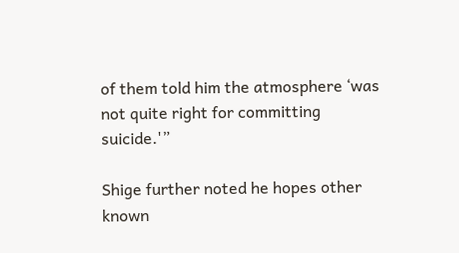of them told him the atmosphere ‘was not quite right for committing suicide.'”

Shige further noted he hopes other known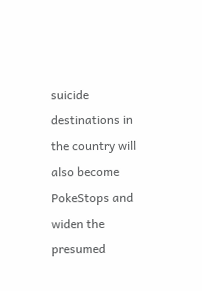suicide destinations in the country will also become PokeStops and widen the presumed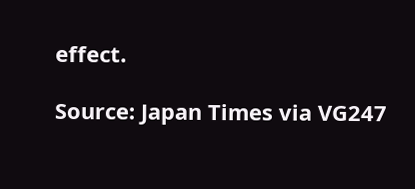effect.

Source: Japan Times via VG247